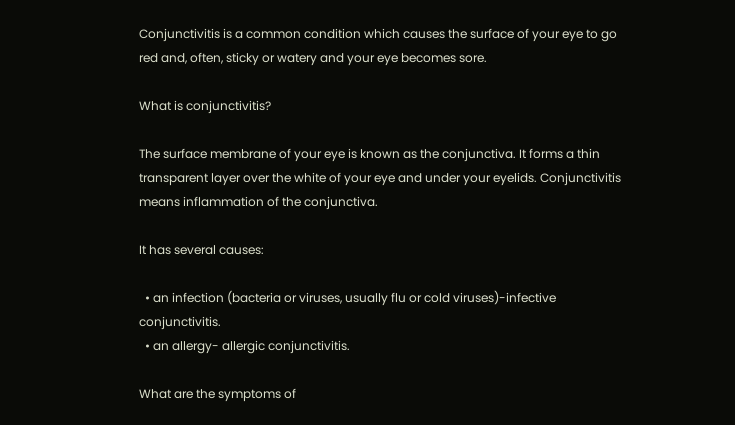Conjunctivitis is a common condition which causes the surface of your eye to go red and, often, sticky or watery and your eye becomes sore.

What is conjunctivitis?

The surface membrane of your eye is known as the conjunctiva. It forms a thin transparent layer over the white of your eye and under your eyelids. Conjunctivitis means inflammation of the conjunctiva.

It has several causes:

  • an infection (bacteria or viruses, usually flu or cold viruses)-infective conjunctivitis.
  • an allergy- allergic conjunctivitis.

What are the symptoms of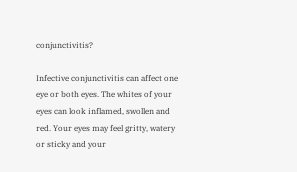conjunctivitis?

Infective conjunctivitis can affect one eye or both eyes. The whites of your eyes can look inflamed, swollen and red. Your eyes may feel gritty, watery or sticky and your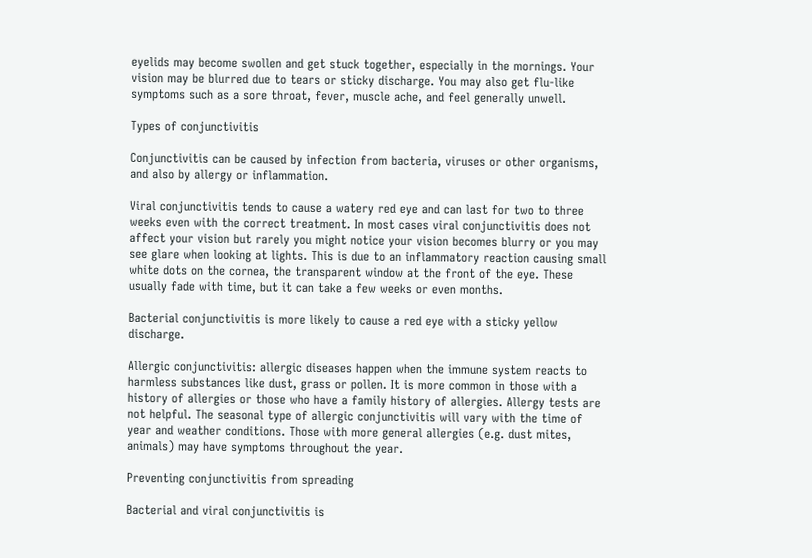eyelids may become swollen and get stuck together, especially in the mornings. Your vision may be blurred due to tears or sticky discharge. You may also get flu-like symptoms such as a sore throat, fever, muscle ache, and feel generally unwell.

Types of conjunctivitis

Conjunctivitis can be caused by infection from bacteria, viruses or other organisms, and also by allergy or inflammation.

Viral conjunctivitis tends to cause a watery red eye and can last for two to three weeks even with the correct treatment. In most cases viral conjunctivitis does not affect your vision but rarely you might notice your vision becomes blurry or you may see glare when looking at lights. This is due to an inflammatory reaction causing small white dots on the cornea, the transparent window at the front of the eye. These usually fade with time, but it can take a few weeks or even months.

Bacterial conjunctivitis is more likely to cause a red eye with a sticky yellow discharge.

Allergic conjunctivitis: allergic diseases happen when the immune system reacts to harmless substances like dust, grass or pollen. It is more common in those with a history of allergies or those who have a family history of allergies. Allergy tests are not helpful. The seasonal type of allergic conjunctivitis will vary with the time of year and weather conditions. Those with more general allergies (e.g. dust mites, animals) may have symptoms throughout the year.

Preventing conjunctivitis from spreading

Bacterial and viral conjunctivitis is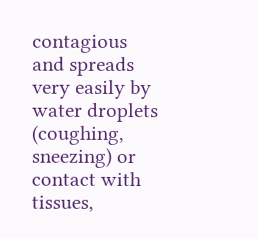contagious and spreads very easily by water droplets (coughing, sneezing) or contact with tissues,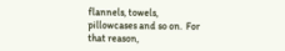flannels, towels, pillowcases and so on.  For that reason,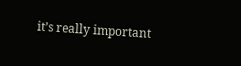it’s really important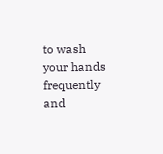to wash your hands frequently and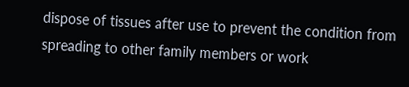dispose of tissues after use to prevent the condition from spreading to other family members or work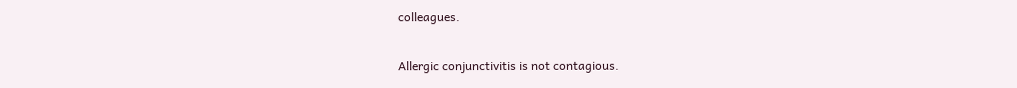colleagues.

Allergic conjunctivitis is not contagious.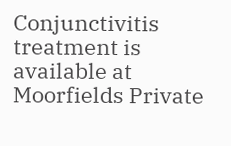Conjunctivitis treatment is available at Moorfields Private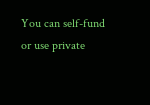You can self-fund or use private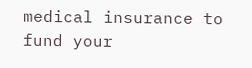medical insurance to fund your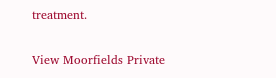treatment.

View Moorfields Private